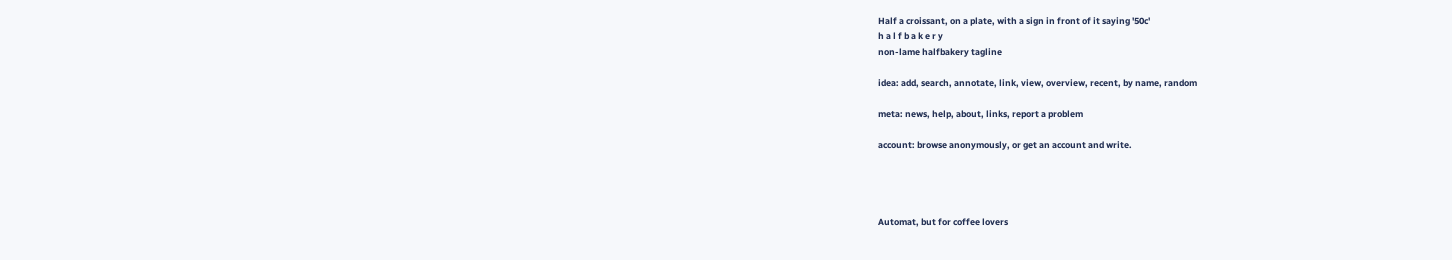Half a croissant, on a plate, with a sign in front of it saying '50c'
h a l f b a k e r y
non-lame halfbakery tagline

idea: add, search, annotate, link, view, overview, recent, by name, random

meta: news, help, about, links, report a problem

account: browse anonymously, or get an account and write.




Automat, but for coffee lovers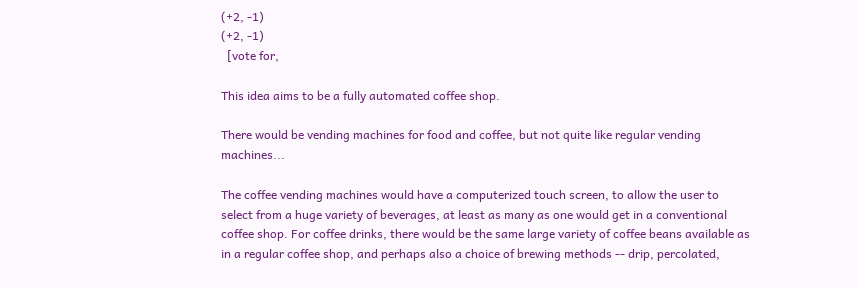(+2, -1)
(+2, -1)
  [vote for,

This idea aims to be a fully automated coffee shop.

There would be vending machines for food and coffee, but not quite like regular vending machines...

The coffee vending machines would have a computerized touch screen, to allow the user to select from a huge variety of beverages, at least as many as one would get in a conventional coffee shop. For coffee drinks, there would be the same large variety of coffee beans available as in a regular coffee shop, and perhaps also a choice of brewing methods -- drip, percolated,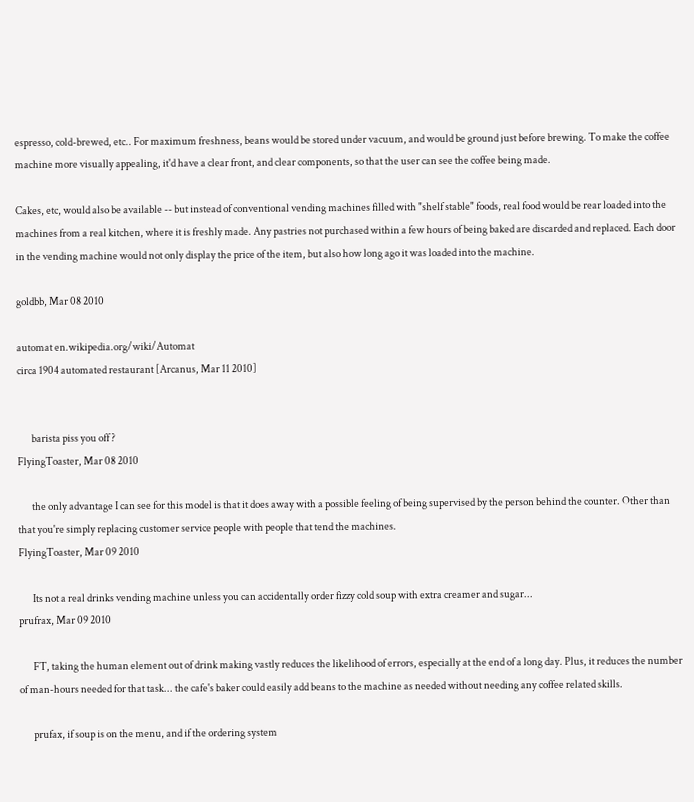espresso, cold-brewed, etc.. For maximum freshness, beans would be stored under vacuum, and would be ground just before brewing. To make the coffee machine more visually appealing, it'd have a clear front, and clear components, so that the user can see the coffee being made.

Cakes, etc, would also be available -- but instead of conventional vending machines filled with "shelf stable" foods, real food would be rear loaded into the machines from a real kitchen, where it is freshly made. Any pastries not purchased within a few hours of being baked are discarded and replaced. Each door in the vending machine would not only display the price of the item, but also how long ago it was loaded into the machine.

goldbb, Mar 08 2010

automat en.wikipedia.org/wiki/Automat
circa 1904 automated restaurant [Arcanus, Mar 11 2010]


       barista piss you off ?
FlyingToaster, Mar 08 2010

       the only advantage I can see for this model is that it does away with a possible feeling of being supervised by the person behind the counter. Other than that you're simply replacing customer service people with people that tend the machines.
FlyingToaster, Mar 09 2010

       Its not a real drinks vending machine unless you can accidentally order fizzy cold soup with extra creamer and sugar...
prufrax, Mar 09 2010

       FT, taking the human element out of drink making vastly reduces the likelihood of errors, especially at the end of a long day. Plus, it reduces the number of man-hours needed for that task... the cafe's baker could easily add beans to the machine as needed without needing any coffee related skills.

       prufax, if soup is on the menu, and if the ordering system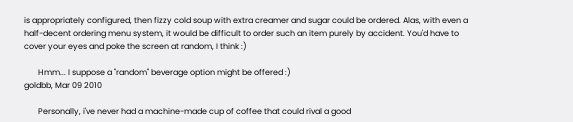is appropriately configured, then fizzy cold soup with extra creamer and sugar could be ordered. Alas, with even a half-decent ordering menu system, it would be difficult to order such an item purely by accident. You'd have to cover your eyes and poke the screen at random, I think :)

       Hmm... I suppose a "random" beverage option might be offered :)
goldbb, Mar 09 2010

       Personally, i've never had a machine-made cup of coffee that could rival a good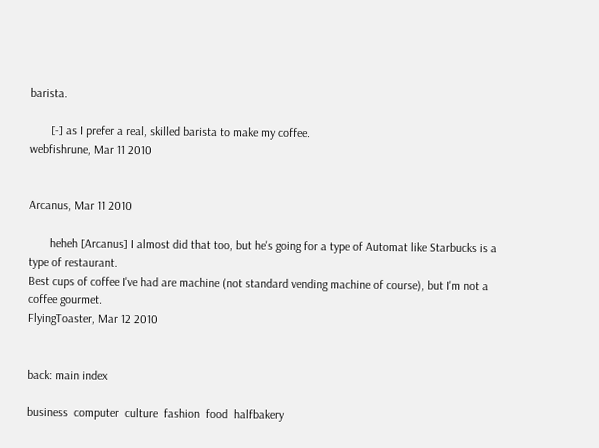barista.

       [-] as I prefer a real, skilled barista to make my coffee.
webfishrune, Mar 11 2010


Arcanus, Mar 11 2010

       heheh [Arcanus] I almost did that too, but he's going for a type of Automat like Starbucks is a type of restaurant.
Best cups of coffee I've had are machine (not standard vending machine of course), but I'm not a coffee gourmet.
FlyingToaster, Mar 12 2010


back: main index

business  computer  culture  fashion  food  halfbakery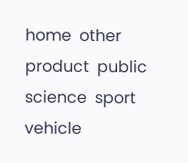home  other  product  public  science  sport  vehicle